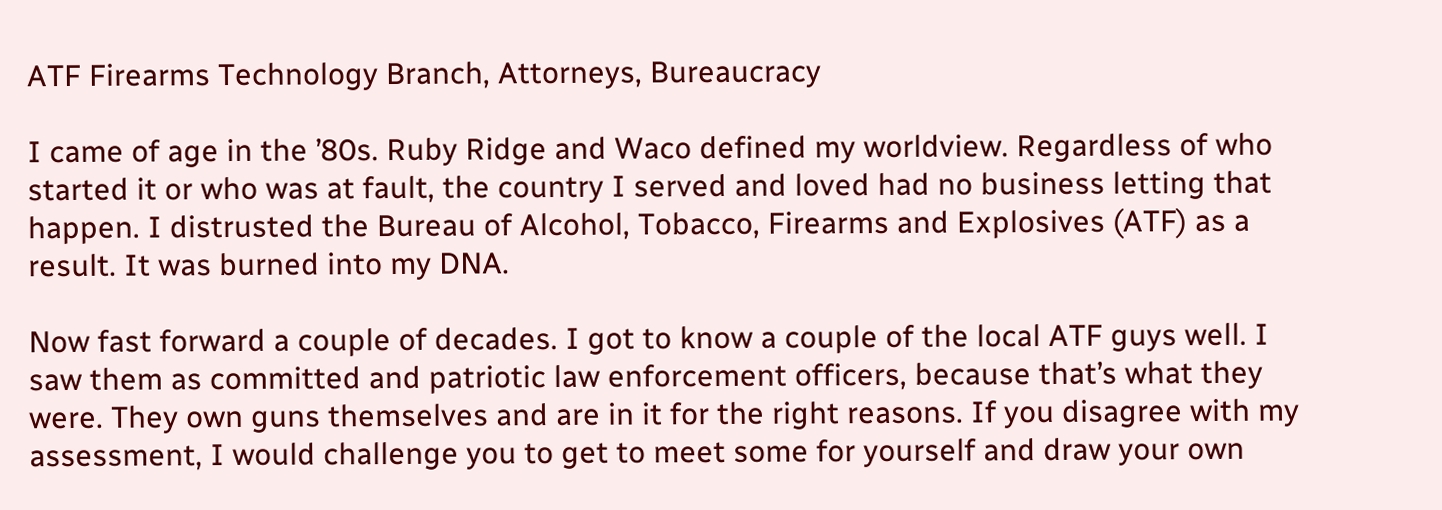ATF Firearms Technology Branch, Attorneys, Bureaucracy

I came of age in the ’80s. Ruby Ridge and Waco defined my worldview. Regardless of who started it or who was at fault, the country I served and loved had no business letting that happen. I distrusted the Bureau of Alcohol, Tobacco, Firearms and Explosives (ATF) as a result. It was burned into my DNA.

Now fast forward a couple of decades. I got to know a couple of the local ATF guys well. I saw them as committed and patriotic law enforcement officers, because that’s what they were. They own guns themselves and are in it for the right reasons. If you disagree with my assessment, I would challenge you to get to meet some for yourself and draw your own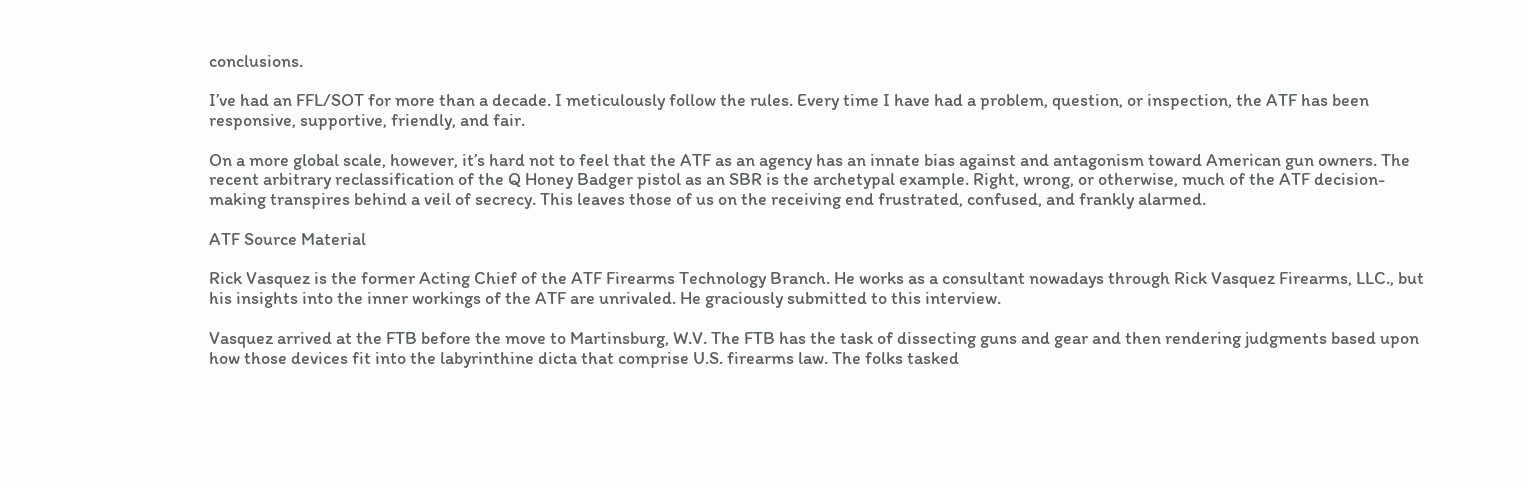conclusions.

I’ve had an FFL/SOT for more than a decade. I meticulously follow the rules. Every time I have had a problem, question, or inspection, the ATF has been responsive, supportive, friendly, and fair.

On a more global scale, however, it’s hard not to feel that the ATF as an agency has an innate bias against and antagonism toward American gun owners. The recent arbitrary reclassification of the Q Honey Badger pistol as an SBR is the archetypal example. Right, wrong, or otherwise, much of the ATF decision-making transpires behind a veil of secrecy. This leaves those of us on the receiving end frustrated, confused, and frankly alarmed.

ATF Source Material

Rick Vasquez is the former Acting Chief of the ATF Firearms Technology Branch. He works as a consultant nowadays through Rick Vasquez Firearms, LLC., but his insights into the inner workings of the ATF are unrivaled. He graciously submitted to this interview.

Vasquez arrived at the FTB before the move to Martinsburg, W.V. The FTB has the task of dissecting guns and gear and then rendering judgments based upon how those devices fit into the labyrinthine dicta that comprise U.S. firearms law. The folks tasked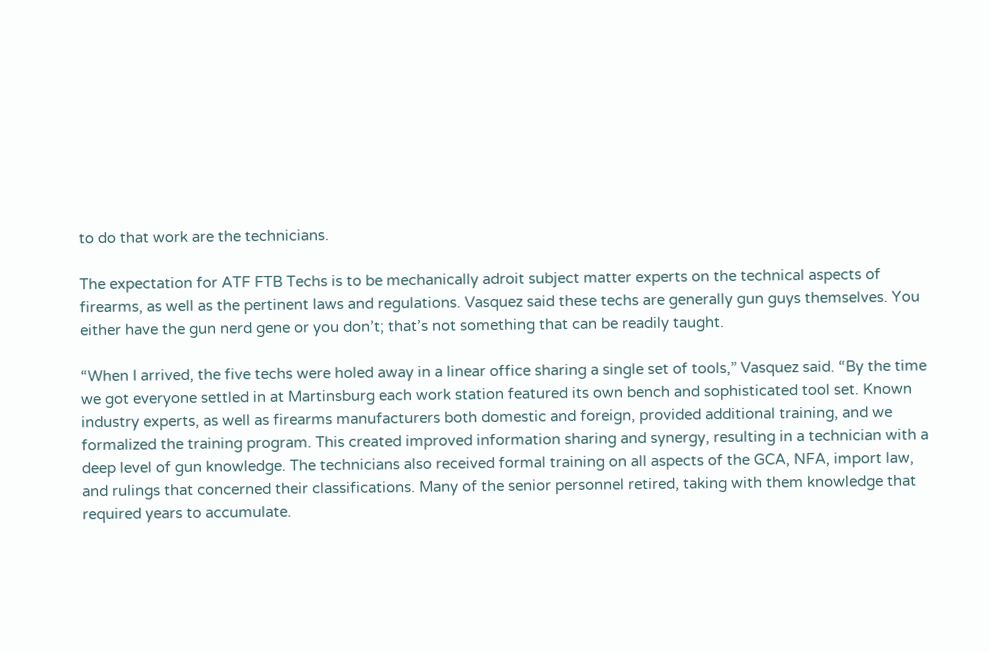to do that work are the technicians.

The expectation for ATF FTB Techs is to be mechanically adroit subject matter experts on the technical aspects of firearms, as well as the pertinent laws and regulations. Vasquez said these techs are generally gun guys themselves. You either have the gun nerd gene or you don’t; that’s not something that can be readily taught.

“When I arrived, the five techs were holed away in a linear office sharing a single set of tools,” Vasquez said. “By the time we got everyone settled in at Martinsburg each work station featured its own bench and sophisticated tool set. Known industry experts, as well as firearms manufacturers both domestic and foreign, provided additional training, and we formalized the training program. This created improved information sharing and synergy, resulting in a technician with a deep level of gun knowledge. The technicians also received formal training on all aspects of the GCA, NFA, import law, and rulings that concerned their classifications. Many of the senior personnel retired, taking with them knowledge that required years to accumulate.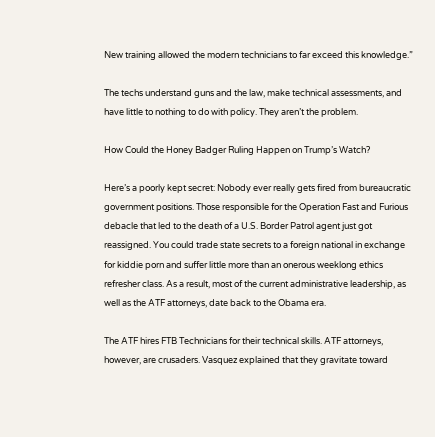New training allowed the modern technicians to far exceed this knowledge.”

The techs understand guns and the law, make technical assessments, and have little to nothing to do with policy. They aren’t the problem.

How Could the Honey Badger Ruling Happen on Trump’s Watch?

Here’s a poorly kept secret: Nobody ever really gets fired from bureaucratic government positions. Those responsible for the Operation Fast and Furious debacle that led to the death of a U.S. Border Patrol agent just got reassigned. You could trade state secrets to a foreign national in exchange for kiddie porn and suffer little more than an onerous weeklong ethics refresher class. As a result, most of the current administrative leadership, as well as the ATF attorneys, date back to the Obama era.

The ATF hires FTB Technicians for their technical skills. ATF attorneys, however, are crusaders. Vasquez explained that they gravitate toward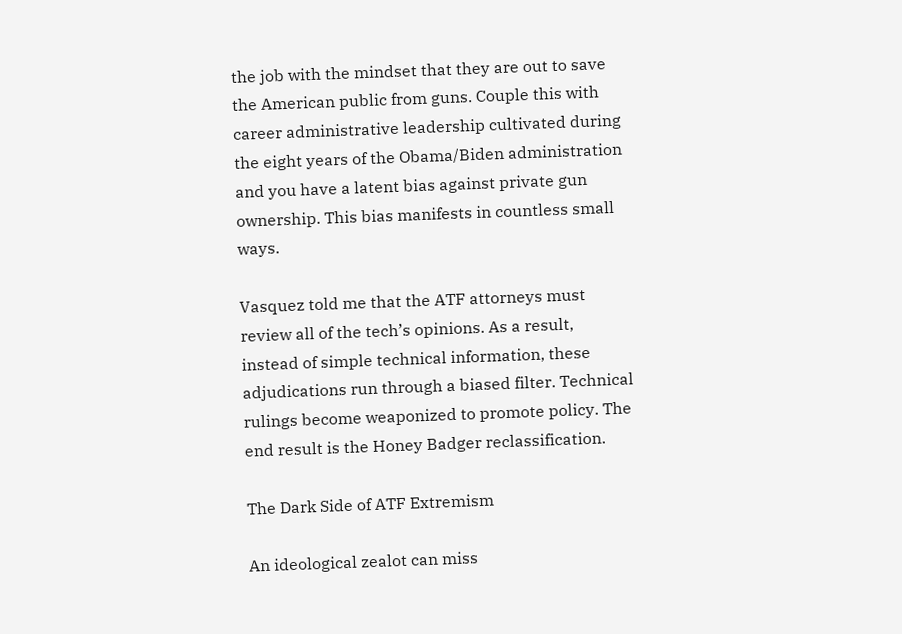the job with the mindset that they are out to save the American public from guns. Couple this with career administrative leadership cultivated during the eight years of the Obama/Biden administration and you have a latent bias against private gun ownership. This bias manifests in countless small ways.

Vasquez told me that the ATF attorneys must review all of the tech’s opinions. As a result, instead of simple technical information, these adjudications run through a biased filter. Technical rulings become weaponized to promote policy. The end result is the Honey Badger reclassification.

The Dark Side of ATF Extremism

An ideological zealot can miss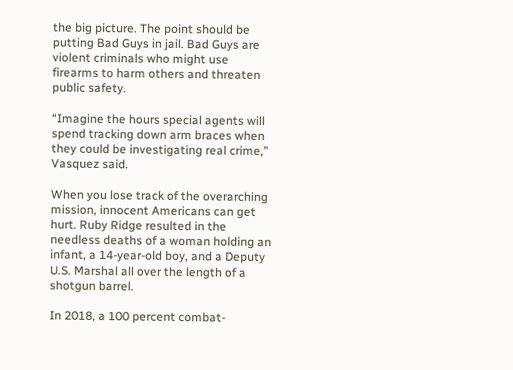the big picture. The point should be putting Bad Guys in jail. Bad Guys are violent criminals who might use firearms to harm others and threaten public safety.

“Imagine the hours special agents will spend tracking down arm braces when they could be investigating real crime,” Vasquez said.

When you lose track of the overarching mission, innocent Americans can get hurt. Ruby Ridge resulted in the needless deaths of a woman holding an infant, a 14-year-old boy, and a Deputy U.S. Marshal all over the length of a shotgun barrel.

In 2018, a 100 percent combat-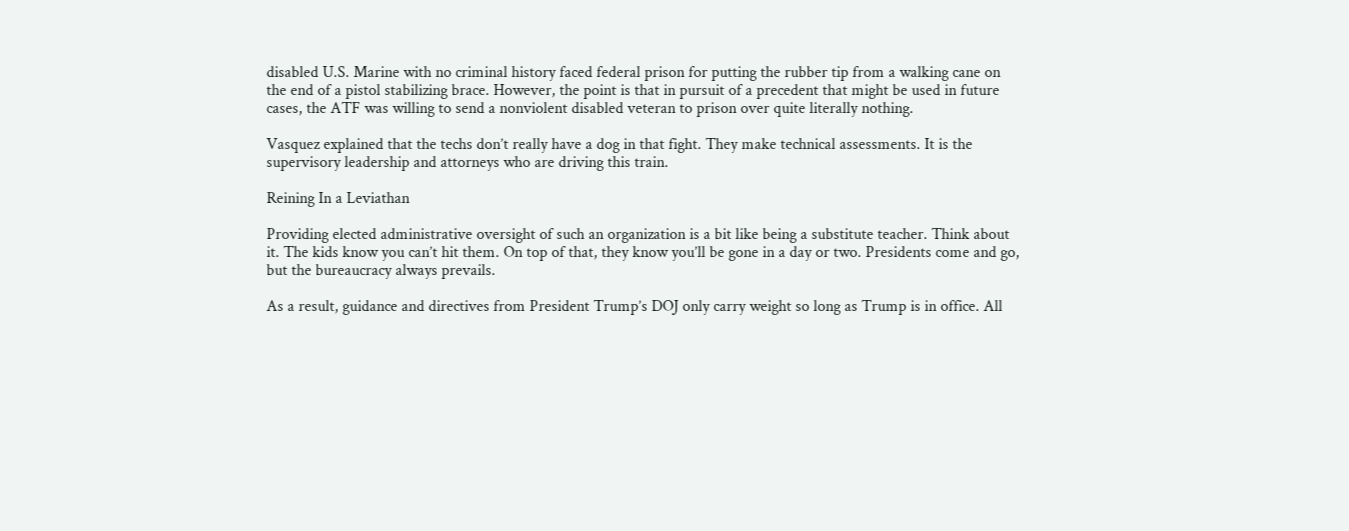disabled U.S. Marine with no criminal history faced federal prison for putting the rubber tip from a walking cane on the end of a pistol stabilizing brace. However, the point is that in pursuit of a precedent that might be used in future cases, the ATF was willing to send a nonviolent disabled veteran to prison over quite literally nothing.

Vasquez explained that the techs don’t really have a dog in that fight. They make technical assessments. It is the supervisory leadership and attorneys who are driving this train.

Reining In a Leviathan

Providing elected administrative oversight of such an organization is a bit like being a substitute teacher. Think about it. The kids know you can’t hit them. On top of that, they know you’ll be gone in a day or two. Presidents come and go, but the bureaucracy always prevails.

As a result, guidance and directives from President Trump’s DOJ only carry weight so long as Trump is in office. All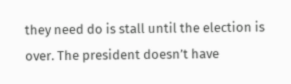they need do is stall until the election is over. The president doesn’t have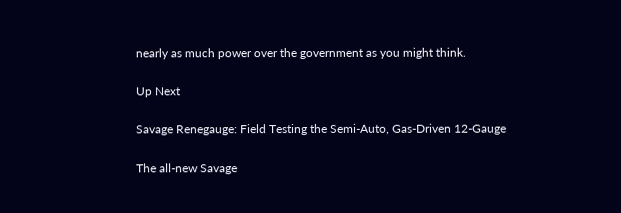nearly as much power over the government as you might think.

Up Next

Savage Renegauge: Field Testing the Semi-Auto, Gas-Driven 12-Gauge

The all-new Savage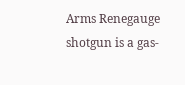Arms Renegauge shotgun is a gas-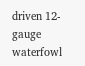driven 12-gauge waterfowl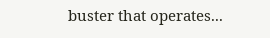buster that operates...